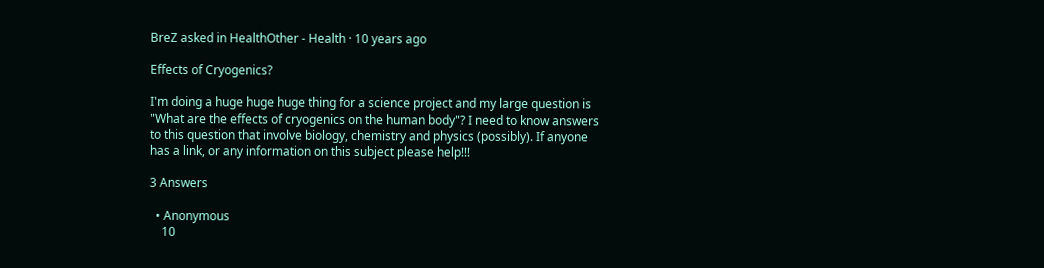BreZ asked in HealthOther - Health · 10 years ago

Effects of Cryogenics?

I'm doing a huge huge huge thing for a science project and my large question is "What are the effects of cryogenics on the human body"? I need to know answers to this question that involve biology, chemistry and physics (possibly). If anyone has a link, or any information on this subject please help!!!

3 Answers

  • Anonymous
    10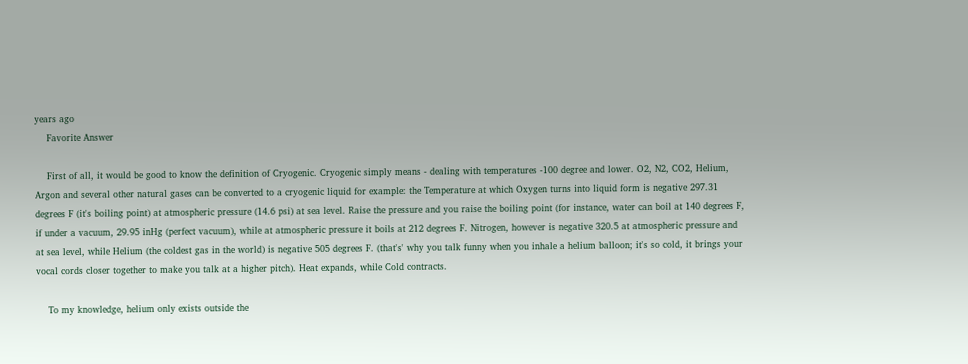years ago
    Favorite Answer

    First of all, it would be good to know the definition of Cryogenic. Cryogenic simply means - dealing with temperatures -100 degree and lower. O2, N2, CO2, Helium, Argon and several other natural gases can be converted to a cryogenic liquid for example: the Temperature at which Oxygen turns into liquid form is negative 297.31 degrees F (it's boiling point) at atmospheric pressure (14.6 psi) at sea level. Raise the pressure and you raise the boiling point (for instance, water can boil at 140 degrees F, if under a vacuum, 29.95 inHg (perfect vacuum), while at atmospheric pressure it boils at 212 degrees F. Nitrogen, however is negative 320.5 at atmospheric pressure and at sea level, while Helium (the coldest gas in the world) is negative 505 degrees F. (that's' why you talk funny when you inhale a helium balloon; it's so cold, it brings your vocal cords closer together to make you talk at a higher pitch). Heat expands, while Cold contracts.

    To my knowledge, helium only exists outside the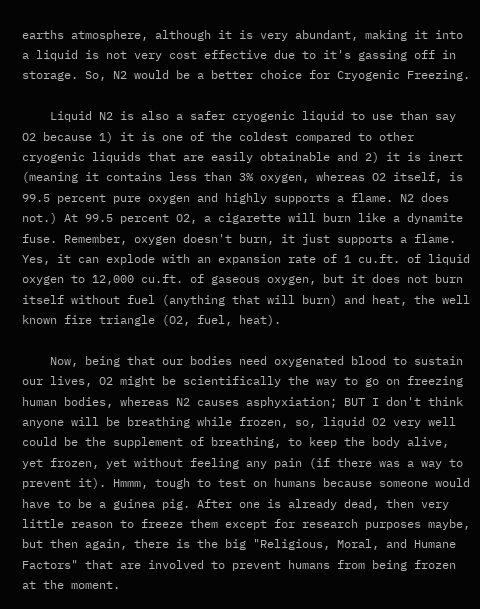earths atmosphere, although it is very abundant, making it into a liquid is not very cost effective due to it's gassing off in storage. So, N2 would be a better choice for Cryogenic Freezing.

    Liquid N2 is also a safer cryogenic liquid to use than say O2 because 1) it is one of the coldest compared to other cryogenic liquids that are easily obtainable and 2) it is inert (meaning it contains less than 3% oxygen, whereas O2 itself, is 99.5 percent pure oxygen and highly supports a flame. N2 does not.) At 99.5 percent O2, a cigarette will burn like a dynamite fuse. Remember, oxygen doesn't burn, it just supports a flame. Yes, it can explode with an expansion rate of 1 cu.ft. of liquid oxygen to 12,000 cu.ft. of gaseous oxygen, but it does not burn itself without fuel (anything that will burn) and heat, the well known fire triangle (O2, fuel, heat).

    Now, being that our bodies need oxygenated blood to sustain our lives, O2 might be scientifically the way to go on freezing human bodies, whereas N2 causes asphyxiation; BUT I don't think anyone will be breathing while frozen, so, liquid O2 very well could be the supplement of breathing, to keep the body alive, yet frozen, yet without feeling any pain (if there was a way to prevent it). Hmmm, tough to test on humans because someone would have to be a guinea pig. After one is already dead, then very little reason to freeze them except for research purposes maybe, but then again, there is the big "Religious, Moral, and Humane Factors" that are involved to prevent humans from being frozen at the moment.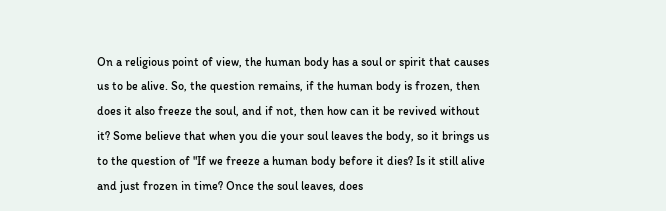On a religious point of view, the human body has a soul or spirit that causes us to be alive. So, the question remains, if the human body is frozen, then does it also freeze the soul, and if not, then how can it be revived without it? Some believe that when you die your soul leaves the body, so it brings us to the question of "If we freeze a human body before it dies? Is it still alive and just frozen in time? Once the soul leaves, does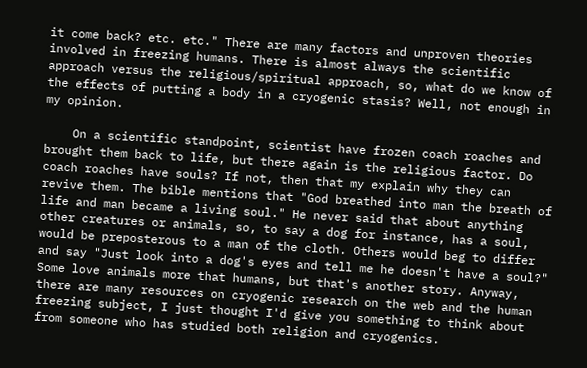it come back? etc. etc." There are many factors and unproven theories involved in freezing humans. There is almost always the scientific approach versus the religious/spiritual approach, so, what do we know of the effects of putting a body in a cryogenic stasis? Well, not enough in my opinion.

    On a scientific standpoint, scientist have frozen coach roaches and brought them back to life, but there again is the religious factor. Do coach roaches have souls? If not, then that my explain why they can revive them. The bible mentions that "God breathed into man the breath of life and man became a living soul." He never said that about anything other creatures or animals, so, to say a dog for instance, has a soul, would be preposterous to a man of the cloth. Others would beg to differ and say "Just look into a dog's eyes and tell me he doesn't have a soul?" Some love animals more that humans, but that's another story. Anyway, there are many resources on cryogenic research on the web and the human freezing subject, I just thought I'd give you something to think about from someone who has studied both religion and cryogenics.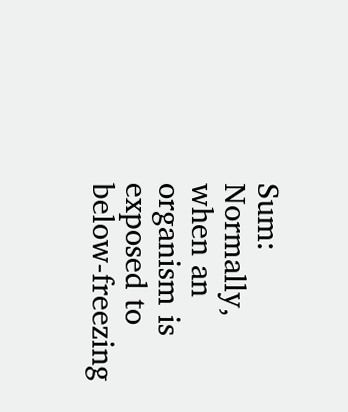Sum: Normally, when an organism is exposed to below-freezing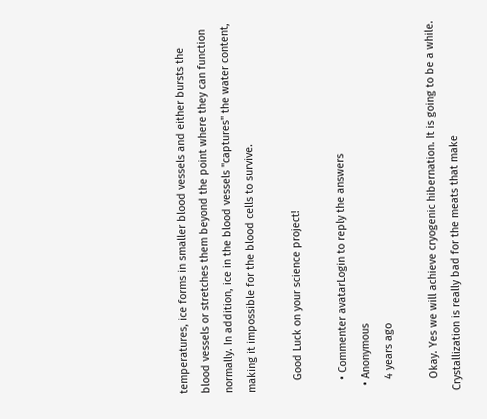temperatures, ice forms in smaller blood vessels and either bursts the blood vessels or stretches them beyond the point where they can function normally. In addition, ice in the blood vessels "captures" the water content, making it impossible for the blood cells to survive.

    Good Luck on your science project!

    • Commenter avatarLogin to reply the answers
  • Anonymous
    4 years ago

    Okay. Yes we will achieve cryogenic hibernation. It is going to be a while. Crystallization is really bad for the meats that make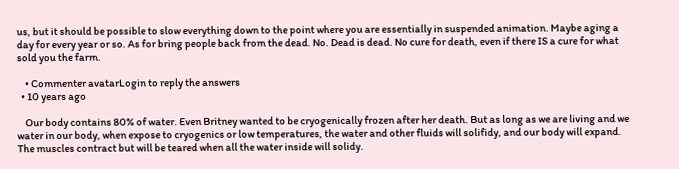us, but it should be possible to slow everything down to the point where you are essentially in suspended animation. Maybe aging a day for every year or so. As for bring people back from the dead. No. Dead is dead. No cure for death, even if there IS a cure for what sold you the farm.

    • Commenter avatarLogin to reply the answers
  • 10 years ago

    Our body contains 80% of water. Even Britney wanted to be cryogenically frozen after her death. But as long as we are living and we water in our body, when expose to cryogenics or low temperatures, the water and other fluids will solifidy, and our body will expand. The muscles contract but will be teared when all the water inside will solidy.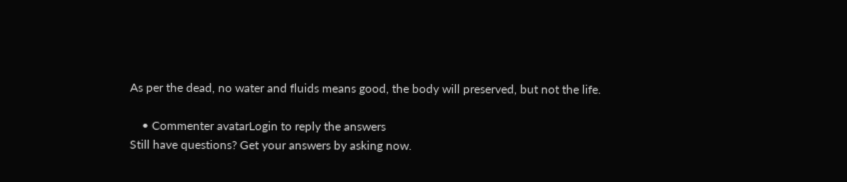As per the dead, no water and fluids means good, the body will preserved, but not the life.

    • Commenter avatarLogin to reply the answers
Still have questions? Get your answers by asking now.